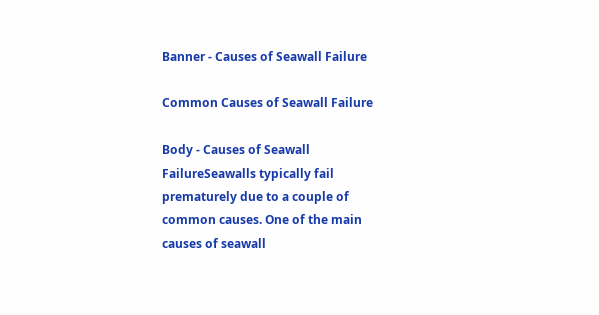Banner - Causes of Seawall Failure

Common Causes of Seawall Failure

Body - Causes of Seawall FailureSeawalls typically fail prematurely due to a couple of common causes. One of the main causes of seawall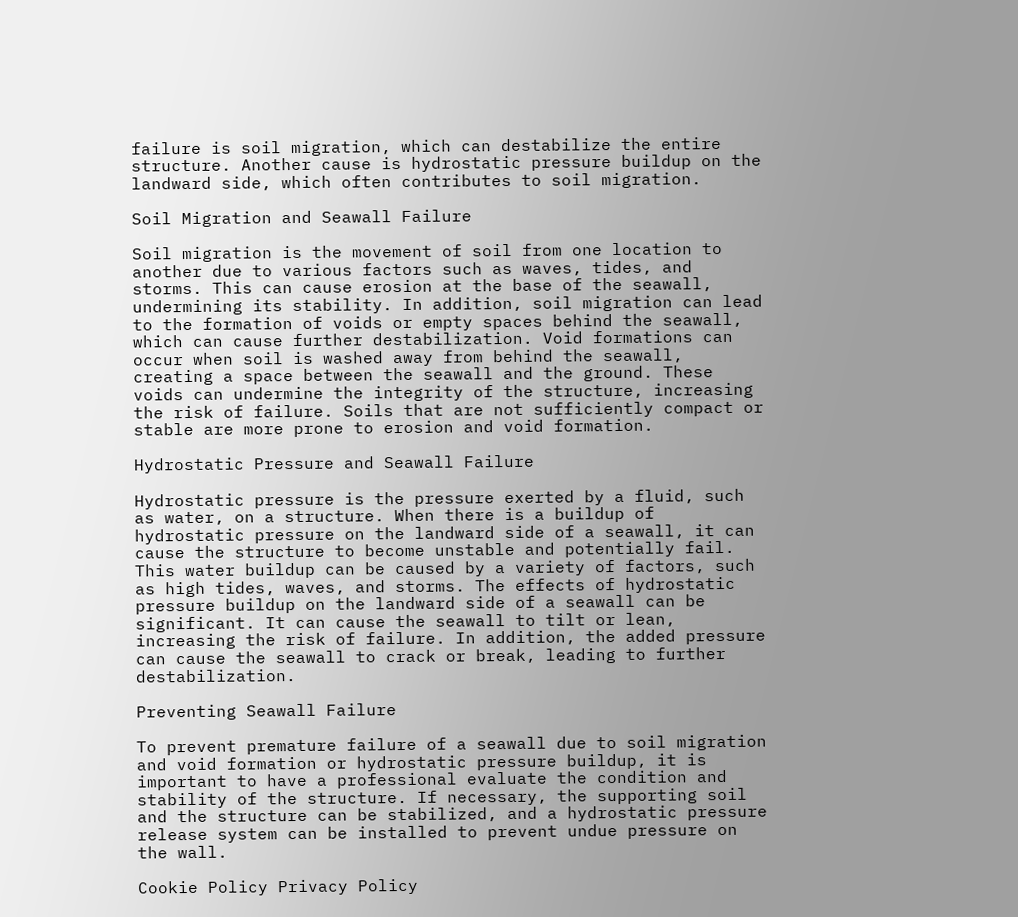failure is soil migration, which can destabilize the entire structure. Another cause is hydrostatic pressure buildup on the landward side, which often contributes to soil migration.

Soil Migration and Seawall Failure

Soil migration is the movement of soil from one location to another due to various factors such as waves, tides, and storms. This can cause erosion at the base of the seawall, undermining its stability. In addition, soil migration can lead to the formation of voids or empty spaces behind the seawall, which can cause further destabilization. Void formations can occur when soil is washed away from behind the seawall, creating a space between the seawall and the ground. These voids can undermine the integrity of the structure, increasing the risk of failure. Soils that are not sufficiently compact or stable are more prone to erosion and void formation.

Hydrostatic Pressure and Seawall Failure

Hydrostatic pressure is the pressure exerted by a fluid, such as water, on a structure. When there is a buildup of hydrostatic pressure on the landward side of a seawall, it can cause the structure to become unstable and potentially fail. This water buildup can be caused by a variety of factors, such as high tides, waves, and storms. The effects of hydrostatic pressure buildup on the landward side of a seawall can be significant. It can cause the seawall to tilt or lean, increasing the risk of failure. In addition, the added pressure can cause the seawall to crack or break, leading to further destabilization.

Preventing Seawall Failure

To prevent premature failure of a seawall due to soil migration and void formation or hydrostatic pressure buildup, it is important to have a professional evaluate the condition and stability of the structure. If necessary, the supporting soil and the structure can be stabilized, and a hydrostatic pressure release system can be installed to prevent undue pressure on the wall.

Cookie Policy Privacy Policy